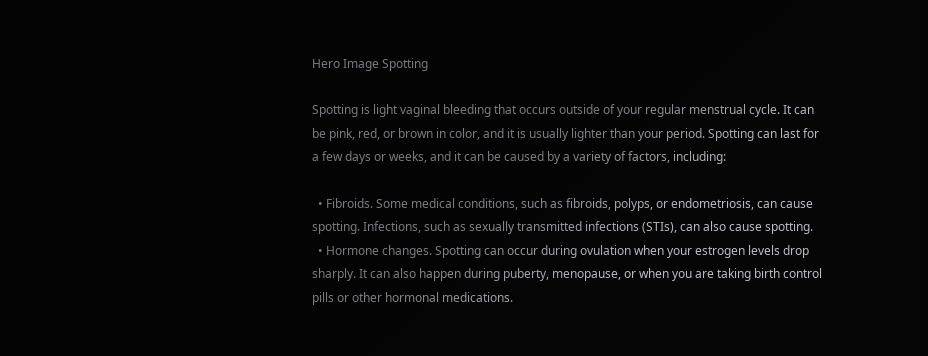Hero Image Spotting

Spotting is light vaginal bleeding that occurs outside of your regular menstrual cycle. It can be pink, red, or brown in color, and it is usually lighter than your period. Spotting can last for a few days or weeks, and it can be caused by a variety of factors, including:

  • Fibroids. Some medical conditions, such as fibroids, polyps, or endometriosis, can cause spotting. Infections, such as sexually transmitted infections (STIs), can also cause spotting.
  • Hormone changes. Spotting can occur during ovulation when your estrogen levels drop sharply. It can also happen during puberty, menopause, or when you are taking birth control pills or other hormonal medications.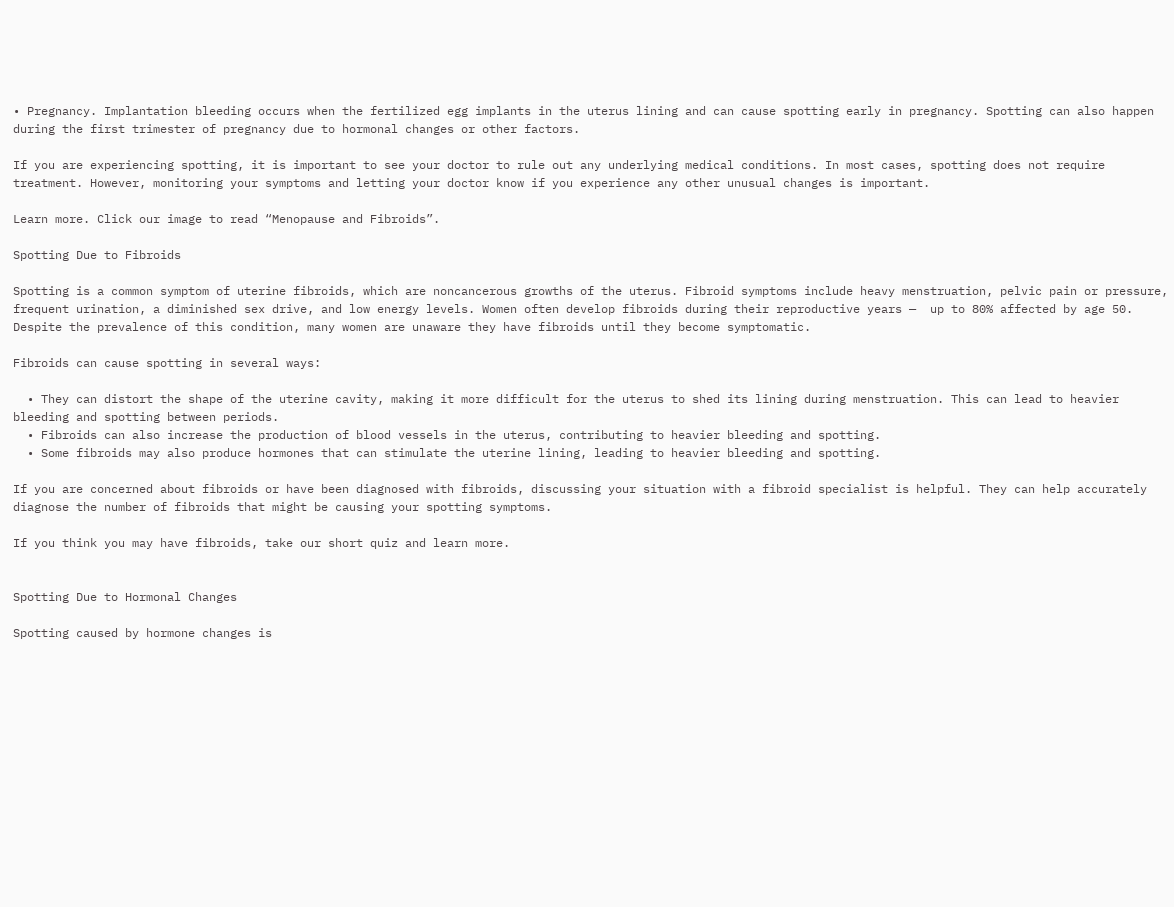• Pregnancy. Implantation bleeding occurs when the fertilized egg implants in the uterus lining and can cause spotting early in pregnancy. Spotting can also happen during the first trimester of pregnancy due to hormonal changes or other factors.

If you are experiencing spotting, it is important to see your doctor to rule out any underlying medical conditions. In most cases, spotting does not require treatment. However, monitoring your symptoms and letting your doctor know if you experience any other unusual changes is important.

Learn more. Click our image to read “Menopause and Fibroids”.

Spotting Due to Fibroids

Spotting is a common symptom of uterine fibroids, which are noncancerous growths of the uterus. Fibroid symptoms include heavy menstruation, pelvic pain or pressure, frequent urination, a diminished sex drive, and low energy levels. Women often develop fibroids during their reproductive years —  up to 80% affected by age 50. Despite the prevalence of this condition, many women are unaware they have fibroids until they become symptomatic.

Fibroids can cause spotting in several ways:

  • They can distort the shape of the uterine cavity, making it more difficult for the uterus to shed its lining during menstruation. This can lead to heavier bleeding and spotting between periods.
  • Fibroids can also increase the production of blood vessels in the uterus, contributing to heavier bleeding and spotting.
  • Some fibroids may also produce hormones that can stimulate the uterine lining, leading to heavier bleeding and spotting.

If you are concerned about fibroids or have been diagnosed with fibroids, discussing your situation with a fibroid specialist is helpful. They can help accurately diagnose the number of fibroids that might be causing your spotting symptoms.

If you think you may have fibroids, take our short quiz and learn more.


Spotting Due to Hormonal Changes

Spotting caused by hormone changes is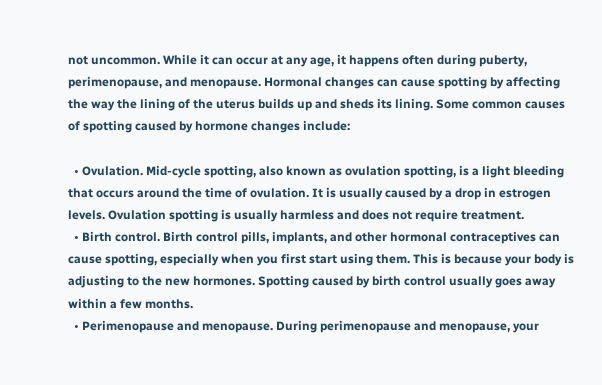not uncommon. While it can occur at any age, it happens often during puberty, perimenopause, and menopause. Hormonal changes can cause spotting by affecting the way the lining of the uterus builds up and sheds its lining. Some common causes of spotting caused by hormone changes include:

  • Ovulation. Mid-cycle spotting, also known as ovulation spotting, is a light bleeding that occurs around the time of ovulation. It is usually caused by a drop in estrogen levels. Ovulation spotting is usually harmless and does not require treatment.
  • Birth control. Birth control pills, implants, and other hormonal contraceptives can cause spotting, especially when you first start using them. This is because your body is adjusting to the new hormones. Spotting caused by birth control usually goes away within a few months.
  • Perimenopause and menopause. During perimenopause and menopause, your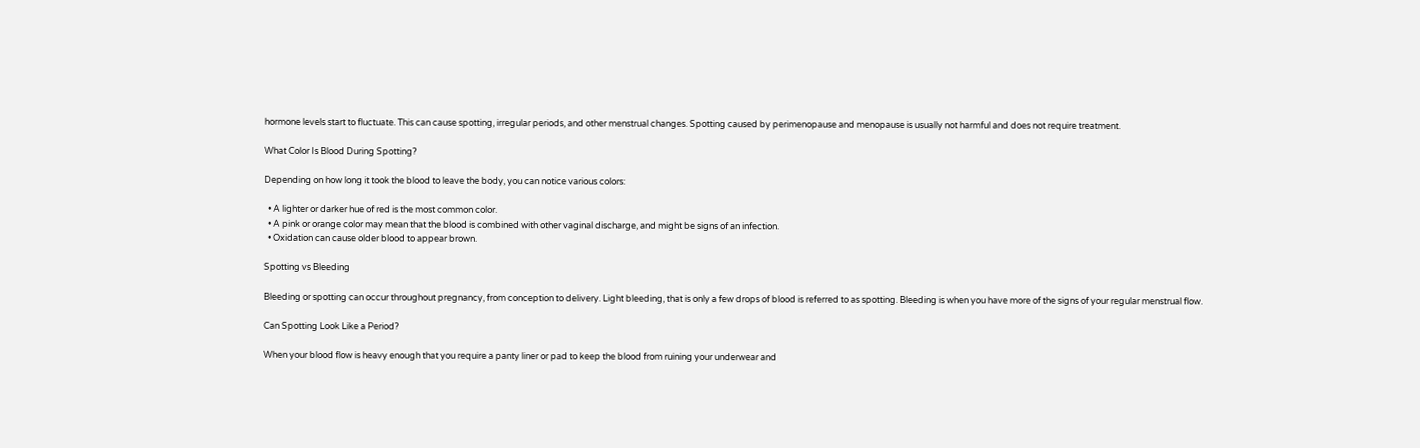hormone levels start to fluctuate. This can cause spotting, irregular periods, and other menstrual changes. Spotting caused by perimenopause and menopause is usually not harmful and does not require treatment.

What Color Is Blood During Spotting?

Depending on how long it took the blood to leave the body, you can notice various colors:

  • A lighter or darker hue of red is the most common color.
  • A pink or orange color may mean that the blood is combined with other vaginal discharge, and might be signs of an infection.
  • Oxidation can cause older blood to appear brown.

Spotting vs Bleeding

Bleeding or spotting can occur throughout pregnancy, from conception to delivery. Light bleeding, that is only a few drops of blood is referred to as spotting. Bleeding is when you have more of the signs of your regular menstrual flow.

Can Spotting Look Like a Period?

When your blood flow is heavy enough that you require a panty liner or pad to keep the blood from ruining your underwear and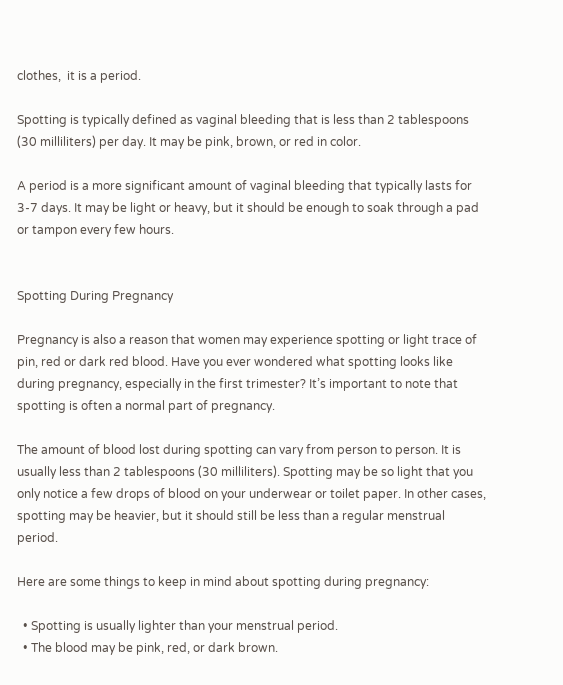clothes,  it is a period.

Spotting is typically defined as vaginal bleeding that is less than 2 tablespoons (30 milliliters) per day. It may be pink, brown, or red in color.

A period is a more significant amount of vaginal bleeding that typically lasts for 3-7 days. It may be light or heavy, but it should be enough to soak through a pad or tampon every few hours.


Spotting During Pregnancy

Pregnancy is also a reason that women may experience spotting or light trace of pin, red or dark red blood. Have you ever wondered what spotting looks like during pregnancy, especially in the first trimester? It’s important to note that spotting is often a normal part of pregnancy.

The amount of blood lost during spotting can vary from person to person. It is usually less than 2 tablespoons (30 milliliters). Spotting may be so light that you only notice a few drops of blood on your underwear or toilet paper. In other cases, spotting may be heavier, but it should still be less than a regular menstrual period.

Here are some things to keep in mind about spotting during pregnancy:

  • Spotting is usually lighter than your menstrual period.
  • The blood may be pink, red, or dark brown.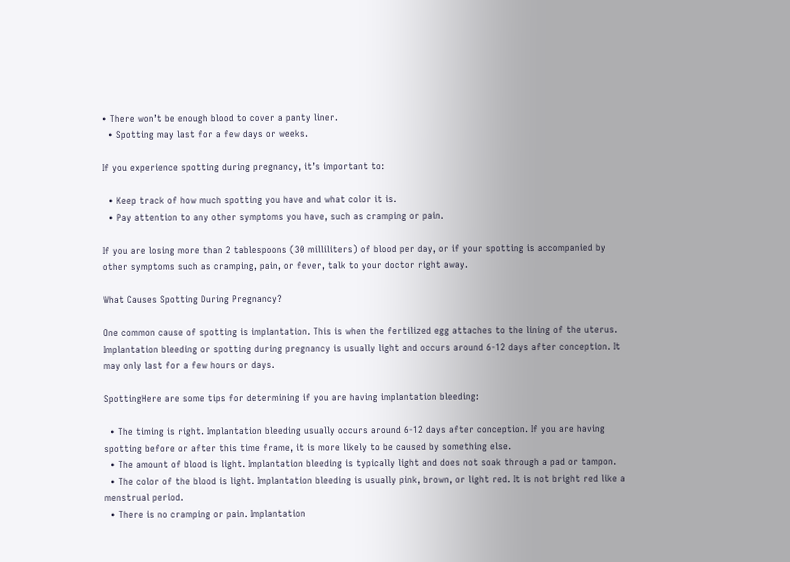• There won’t be enough blood to cover a panty liner.
  • Spotting may last for a few days or weeks.

If you experience spotting during pregnancy, it’s important to:

  • Keep track of how much spotting you have and what color it is.
  • Pay attention to any other symptoms you have, such as cramping or pain.

If you are losing more than 2 tablespoons (30 milliliters) of blood per day, or if your spotting is accompanied by other symptoms such as cramping, pain, or fever, talk to your doctor right away.

What Causes Spotting During Pregnancy?

One common cause of spotting is implantation. This is when the fertilized egg attaches to the lining of the uterus. Implantation bleeding or spotting during pregnancy is usually light and occurs around 6-12 days after conception. It may only last for a few hours or days.

SpottingHere are some tips for determining if you are having implantation bleeding:

  • The timing is right. Implantation bleeding usually occurs around 6-12 days after conception. If you are having spotting before or after this time frame, it is more likely to be caused by something else.
  • The amount of blood is light. Implantation bleeding is typically light and does not soak through a pad or tampon.
  • The color of the blood is light. Implantation bleeding is usually pink, brown, or light red. It is not bright red like a menstrual period.
  • There is no cramping or pain. Implantation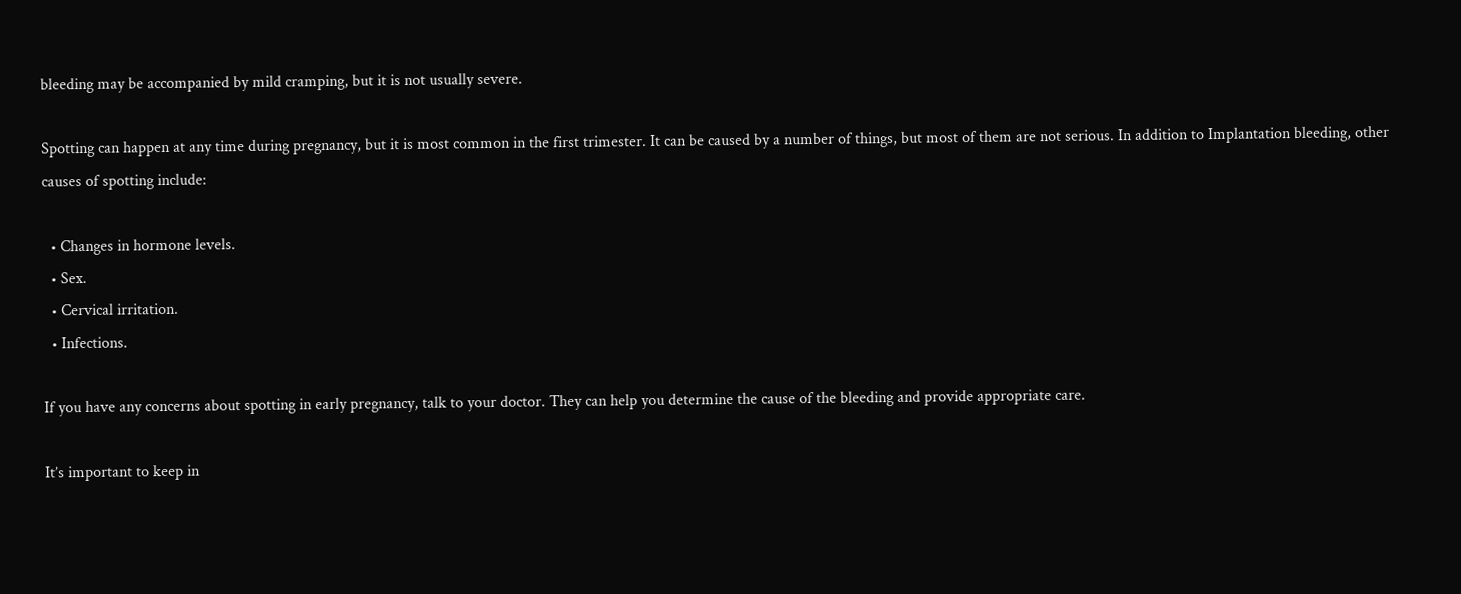bleeding may be accompanied by mild cramping, but it is not usually severe.

Spotting can happen at any time during pregnancy, but it is most common in the first trimester. It can be caused by a number of things, but most of them are not serious. In addition to Implantation bleeding, other causes of spotting include:

  • Changes in hormone levels.
  • Sex.
  • Cervical irritation.
  • Infections.

If you have any concerns about spotting in early pregnancy, talk to your doctor. They can help you determine the cause of the bleeding and provide appropriate care.

It’s important to keep in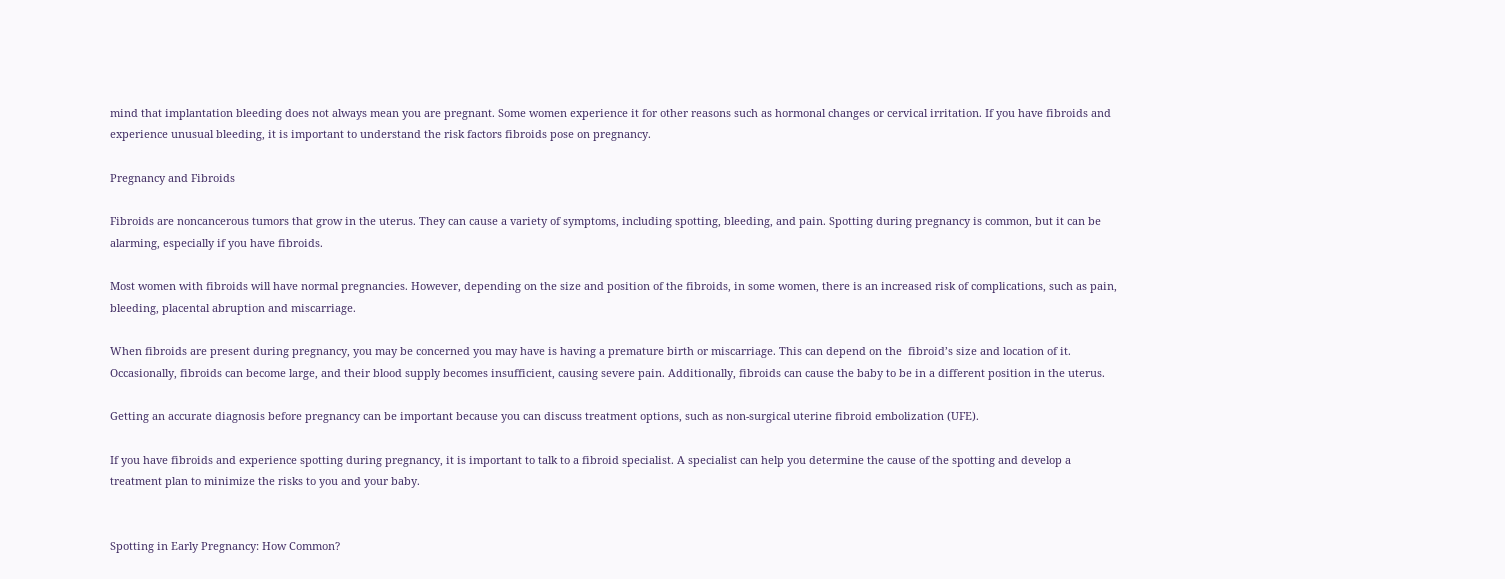mind that implantation bleeding does not always mean you are pregnant. Some women experience it for other reasons such as hormonal changes or cervical irritation. If you have fibroids and experience unusual bleeding, it is important to understand the risk factors fibroids pose on pregnancy.

Pregnancy and Fibroids

Fibroids are noncancerous tumors that grow in the uterus. They can cause a variety of symptoms, including spotting, bleeding, and pain. Spotting during pregnancy is common, but it can be alarming, especially if you have fibroids.

Most women with fibroids will have normal pregnancies. However, depending on the size and position of the fibroids, in some women, there is an increased risk of complications, such as pain, bleeding, placental abruption and miscarriage.

When fibroids are present during pregnancy, you may be concerned you may have is having a premature birth or miscarriage. This can depend on the  fibroid’s size and location of it. Occasionally, fibroids can become large, and their blood supply becomes insufficient, causing severe pain. Additionally, fibroids can cause the baby to be in a different position in the uterus.

Getting an accurate diagnosis before pregnancy can be important because you can discuss treatment options, such as non-surgical uterine fibroid embolization (UFE).

If you have fibroids and experience spotting during pregnancy, it is important to talk to a fibroid specialist. A specialist can help you determine the cause of the spotting and develop a treatment plan to minimize the risks to you and your baby.


Spotting in Early Pregnancy: How Common?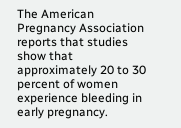The American Pregnancy Association reports that studies show that approximately 20 to 30 percent of women experience bleeding in early pregnancy.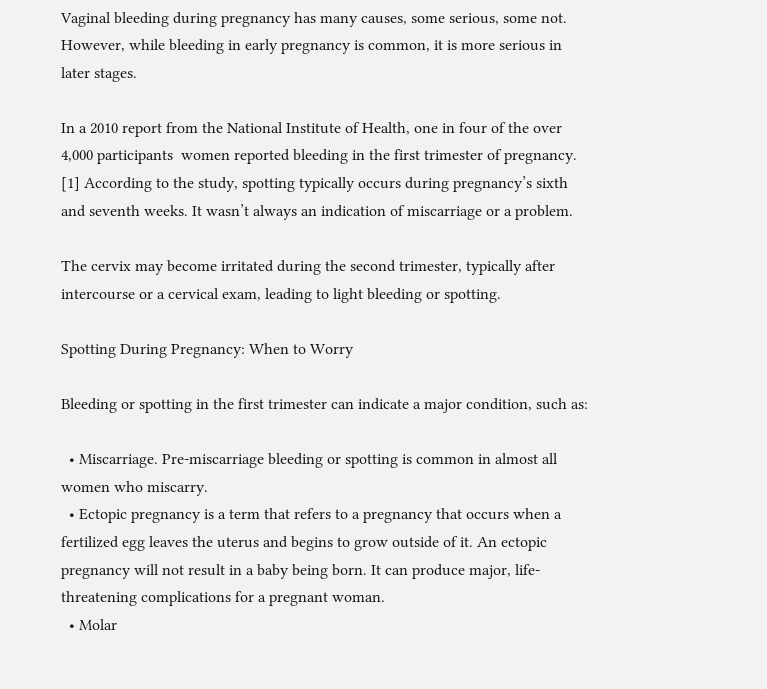Vaginal bleeding during pregnancy has many causes, some serious, some not. However, while bleeding in early pregnancy is common, it is more serious in later stages.

In a 2010 report from the National Institute of Health, one in four of the over 4,000 participants  women reported bleeding in the first trimester of pregnancy. [1] According to the study, spotting typically occurs during pregnancy’s sixth and seventh weeks. It wasn’t always an indication of miscarriage or a problem.

The cervix may become irritated during the second trimester, typically after intercourse or a cervical exam, leading to light bleeding or spotting.

Spotting During Pregnancy: When to Worry

Bleeding or spotting in the first trimester can indicate a major condition, such as:

  • Miscarriage. Pre-miscarriage bleeding or spotting is common in almost all women who miscarry.
  • Ectopic pregnancy is a term that refers to a pregnancy that occurs when a fertilized egg leaves the uterus and begins to grow outside of it. An ectopic pregnancy will not result in a baby being born. It can produce major, life-threatening complications for a pregnant woman.
  • Molar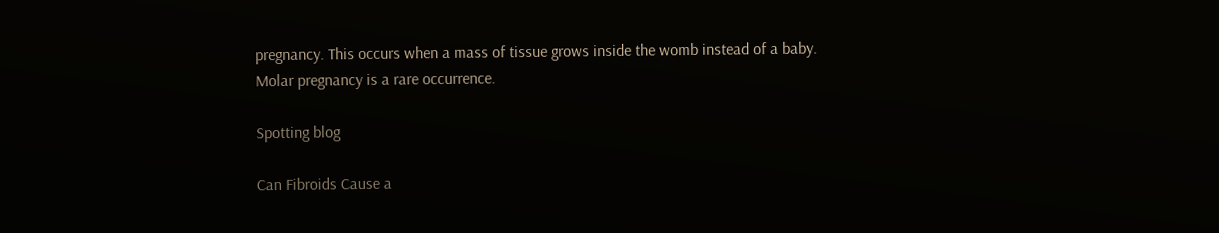pregnancy. This occurs when a mass of tissue grows inside the womb instead of a baby. Molar pregnancy is a rare occurrence.

Spotting blog

Can Fibroids Cause a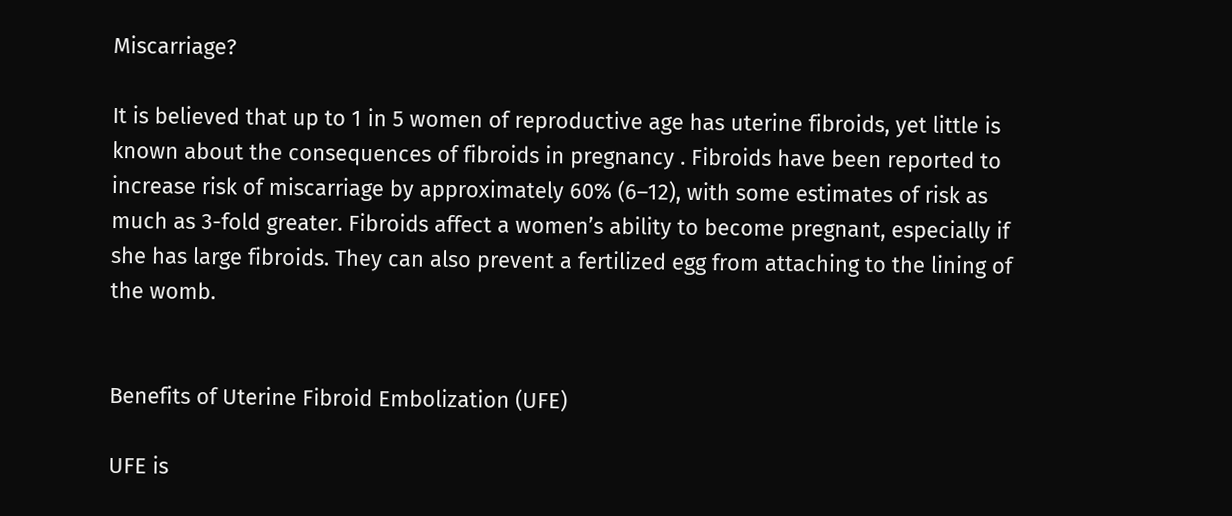Miscarriage?

It is believed that up to 1 in 5 women of reproductive age has uterine fibroids, yet little is known about the consequences of fibroids in pregnancy . Fibroids have been reported to increase risk of miscarriage by approximately 60% (6–12), with some estimates of risk as much as 3-fold greater. Fibroids affect a women’s ability to become pregnant, especially if she has large fibroids. They can also prevent a fertilized egg from attaching to the lining of the womb.


Benefits of Uterine Fibroid Embolization (UFE)

UFE is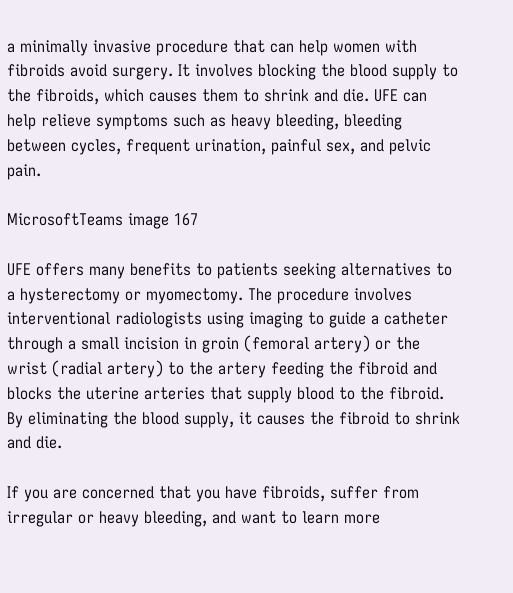a minimally invasive procedure that can help women with fibroids avoid surgery. It involves blocking the blood supply to the fibroids, which causes them to shrink and die. UFE can help relieve symptoms such as heavy bleeding, bleeding between cycles, frequent urination, painful sex, and pelvic pain.

MicrosoftTeams image 167

UFE offers many benefits to patients seeking alternatives to a hysterectomy or myomectomy. The procedure involves interventional radiologists using imaging to guide a catheter through a small incision in groin (femoral artery) or the wrist (radial artery) to the artery feeding the fibroid and blocks the uterine arteries that supply blood to the fibroid. By eliminating the blood supply, it causes the fibroid to shrink and die.

If you are concerned that you have fibroids, suffer from irregular or heavy bleeding, and want to learn more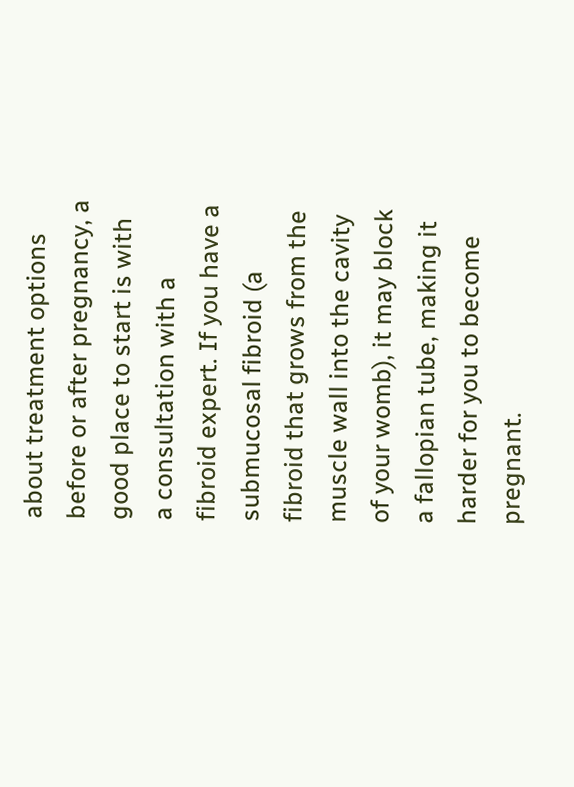about treatment options before or after pregnancy, a good place to start is with a consultation with a fibroid expert. If you have a submucosal fibroid (a fibroid that grows from the muscle wall into the cavity of your womb), it may block a fallopian tube, making it harder for you to become pregnant.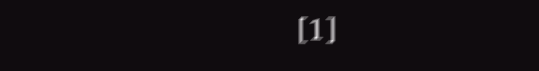[1]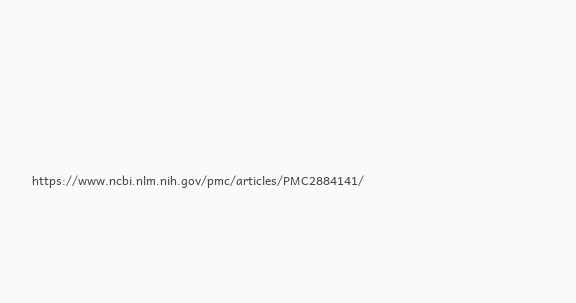https://www.ncbi.nlm.nih.gov/pmc/articles/PMC2884141/